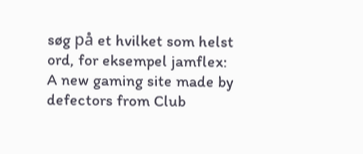søg på et hvilket som helst ord, for eksempel jamflex:
A new gaming site made by defectors from Club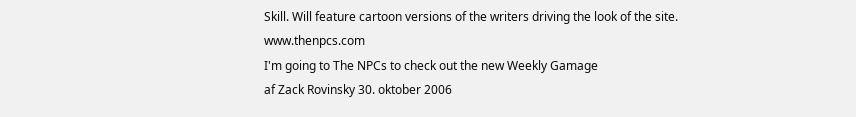Skill. Will feature cartoon versions of the writers driving the look of the site. www.thenpcs.com
I'm going to The NPCs to check out the new Weekly Gamage
af Zack Rovinsky 30. oktober 2006